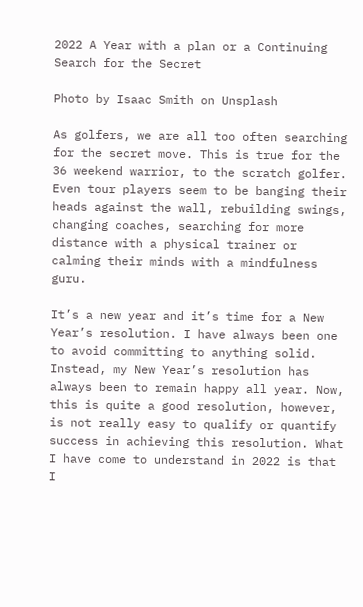2022 A Year with a plan or a Continuing Search for the Secret

Photo by Isaac Smith on Unsplash

As golfers, we are all too often searching for the secret move. This is true for the 36 weekend warrior, to the scratch golfer. Even tour players seem to be banging their heads against the wall, rebuilding swings, changing coaches, searching for more distance with a physical trainer or calming their minds with a mindfulness guru.

It’s a new year and it’s time for a New Year’s resolution. I have always been one to avoid committing to anything solid. Instead, my New Year’s resolution has always been to remain happy all year. Now, this is quite a good resolution, however, is not really easy to qualify or quantify success in achieving this resolution. What I have come to understand in 2022 is that I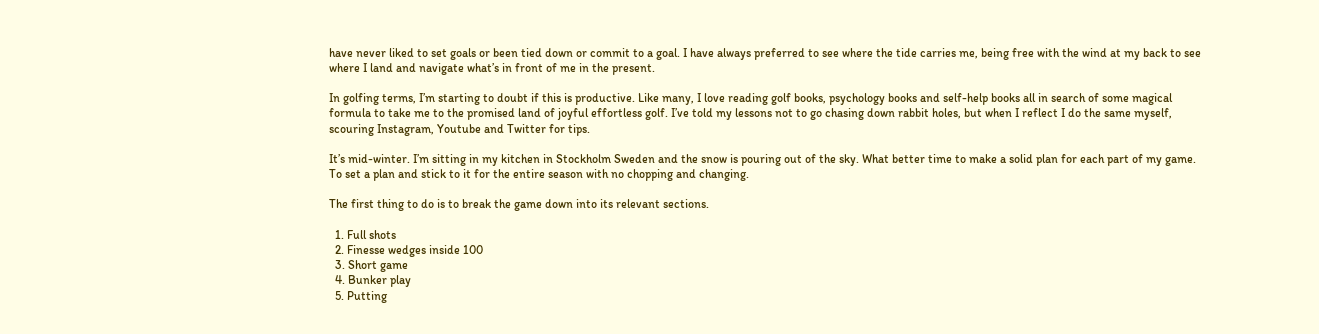have never liked to set goals or been tied down or commit to a goal. I have always preferred to see where the tide carries me, being free with the wind at my back to see where I land and navigate what’s in front of me in the present.

In golfing terms, I’m starting to doubt if this is productive. Like many, I love reading golf books, psychology books and self-help books all in search of some magical formula to take me to the promised land of joyful effortless golf. I’ve told my lessons not to go chasing down rabbit holes, but when I reflect I do the same myself, scouring Instagram, Youtube and Twitter for tips.

It’s mid-winter. I’m sitting in my kitchen in Stockholm Sweden and the snow is pouring out of the sky. What better time to make a solid plan for each part of my game. To set a plan and stick to it for the entire season with no chopping and changing.

The first thing to do is to break the game down into its relevant sections.

  1. Full shots
  2. Finesse wedges inside 100
  3. Short game
  4. Bunker play
  5. Putting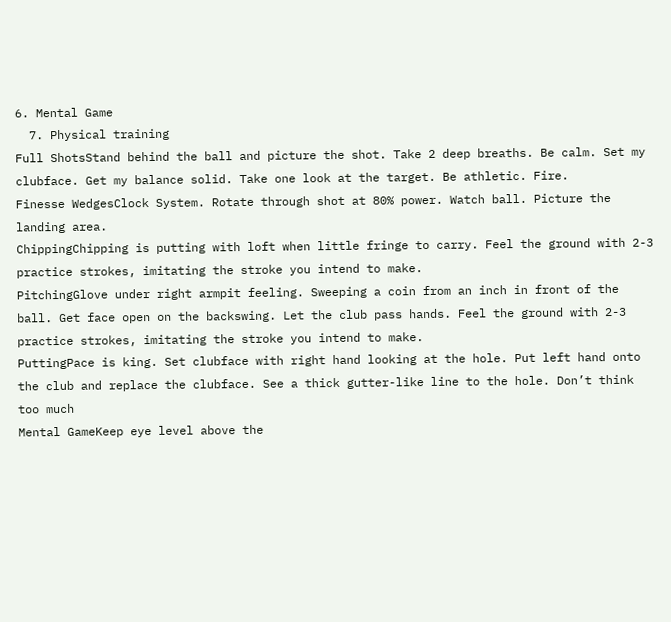6. Mental Game
  7. Physical training
Full ShotsStand behind the ball and picture the shot. Take 2 deep breaths. Be calm. Set my clubface. Get my balance solid. Take one look at the target. Be athletic. Fire.
Finesse WedgesClock System. Rotate through shot at 80% power. Watch ball. Picture the landing area.
ChippingChipping is putting with loft when little fringe to carry. Feel the ground with 2-3 practice strokes, imitating the stroke you intend to make.
PitchingGlove under right armpit feeling. Sweeping a coin from an inch in front of the ball. Get face open on the backswing. Let the club pass hands. Feel the ground with 2-3 practice strokes, imitating the stroke you intend to make.
PuttingPace is king. Set clubface with right hand looking at the hole. Put left hand onto the club and replace the clubface. See a thick gutter-like line to the hole. Don’t think too much
Mental GameKeep eye level above the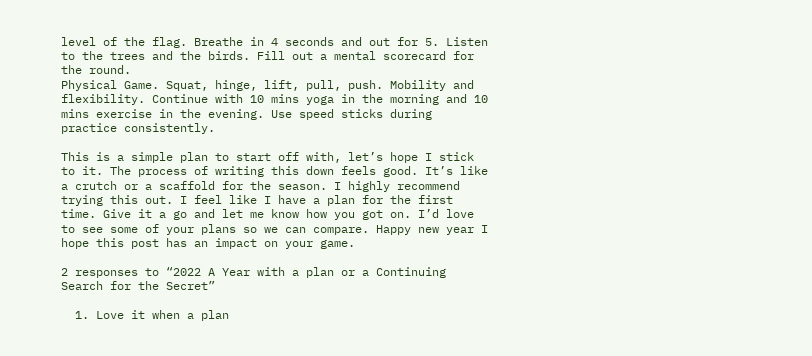level of the flag. Breathe in 4 seconds and out for 5. Listen to the trees and the birds. Fill out a mental scorecard for the round.
Physical Game. Squat, hinge, lift, pull, push. Mobility and flexibility. Continue with 10 mins yoga in the morning and 10 mins exercise in the evening. Use speed sticks during practice consistently.

This is a simple plan to start off with, let’s hope I stick to it. The process of writing this down feels good. It’s like a crutch or a scaffold for the season. I highly recommend trying this out. I feel like I have a plan for the first time. Give it a go and let me know how you got on. I’d love to see some of your plans so we can compare. Happy new year I hope this post has an impact on your game.

2 responses to “2022 A Year with a plan or a Continuing Search for the Secret”

  1. Love it when a plan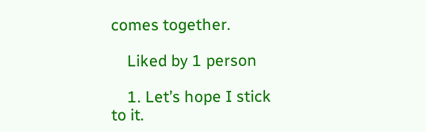comes together.

    Liked by 1 person

    1. Let’s hope I stick to it.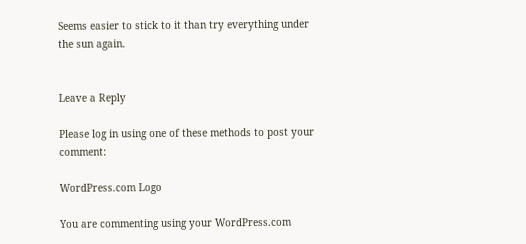Seems easier to stick to it than try everything under the sun again.


Leave a Reply

Please log in using one of these methods to post your comment:

WordPress.com Logo

You are commenting using your WordPress.com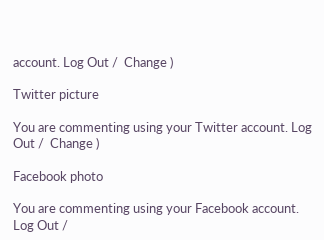account. Log Out /  Change )

Twitter picture

You are commenting using your Twitter account. Log Out /  Change )

Facebook photo

You are commenting using your Facebook account. Log Out /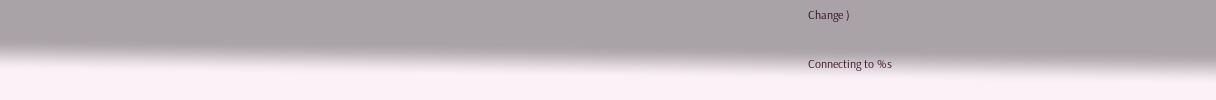Change )

Connecting to %s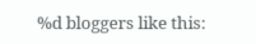%d bloggers like this: